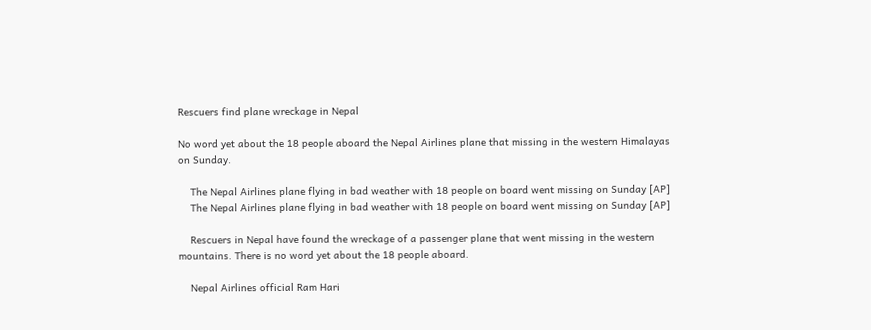Rescuers find plane wreckage in Nepal

No word yet about the 18 people aboard the Nepal Airlines plane that missing in the western Himalayas on Sunday.

    The Nepal Airlines plane flying in bad weather with 18 people on board went missing on Sunday [AP]
    The Nepal Airlines plane flying in bad weather with 18 people on board went missing on Sunday [AP]

    Rescuers in Nepal have found the wreckage of a passenger plane that went missing in the western mountains. There is no word yet about the 18 people aboard.

    Nepal Airlines official Ram Hari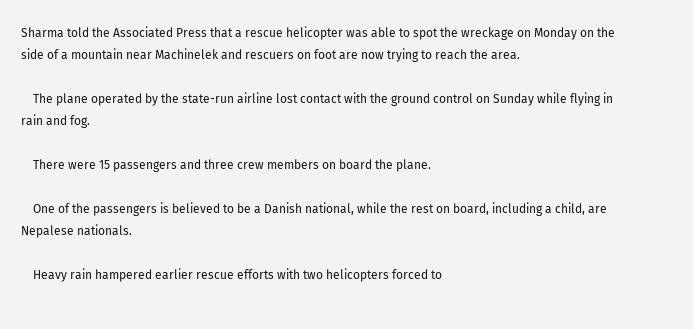Sharma told the Associated Press that a rescue helicopter was able to spot the wreckage on Monday on the side of a mountain near Machinelek and rescuers on foot are now trying to reach the area.

    The plane operated by the state-run airline lost contact with the ground control on Sunday while flying in rain and fog.

    There were 15 passengers and three crew members on board the plane.

    One of the passengers is believed to be a Danish national, while the rest on board, including a child, are Nepalese nationals.

    Heavy rain hampered earlier rescue efforts with two helicopters forced to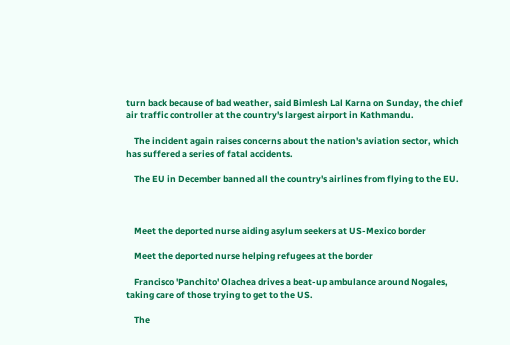turn back because of bad weather, said Bimlesh Lal Karna on Sunday, the chief air traffic controller at the country's largest airport in Kathmandu.

    The incident again raises concerns about the nation's aviation sector, which has suffered a series of fatal accidents.

    The EU in December banned all the country's airlines from flying to the EU.



    Meet the deported nurse aiding asylum seekers at US-Mexico border

    Meet the deported nurse helping refugees at the border

    Francisco 'Panchito' Olachea drives a beat-up ambulance around Nogales, taking care of those trying to get to the US.

    The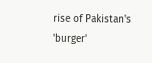rise of Pakistan's 'burger'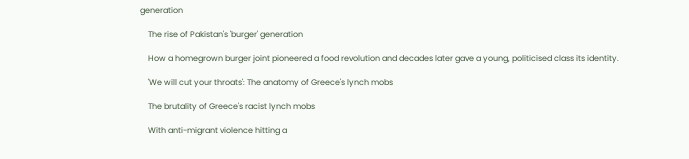generation

    The rise of Pakistan's 'burger' generation

    How a homegrown burger joint pioneered a food revolution and decades later gave a young, politicised class its identity.

    'We will cut your throats': The anatomy of Greece's lynch mobs

    The brutality of Greece's racist lynch mobs

    With anti-migrant violence hitting a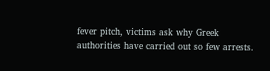fever pitch, victims ask why Greek authorities have carried out so few arrests.